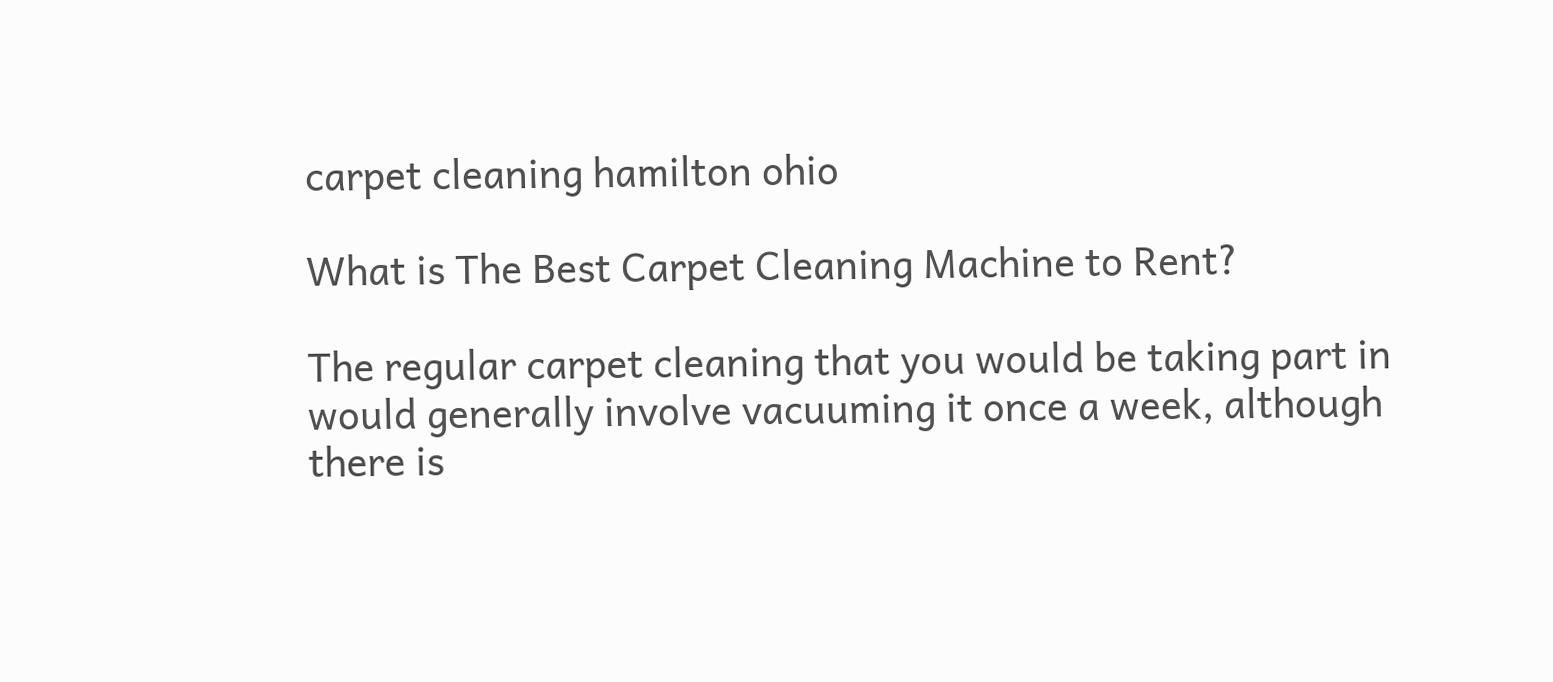carpet cleaning hamilton ohio

What is The Best Carpet Cleaning Machine to Rent?

The regular carpet cleaning that you would be taking part in would generally involve vacuuming it once a week, although there is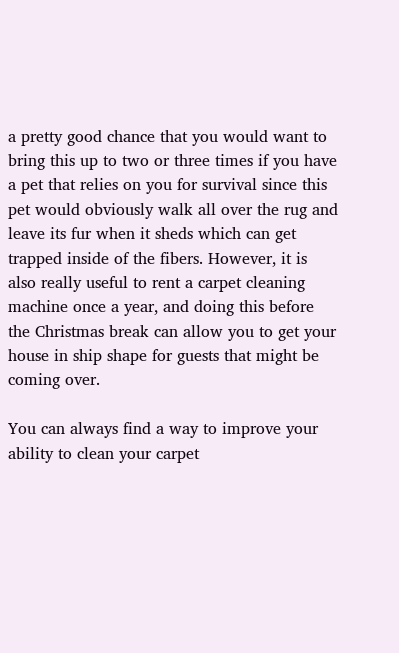a pretty good chance that you would want to bring this up to two or three times if you have a pet that relies on you for survival since this pet would obviously walk all over the rug and leave its fur when it sheds which can get trapped inside of the fibers. However, it is also really useful to rent a carpet cleaning machine once a year, and doing this before the Christmas break can allow you to get your house in ship shape for guests that might be coming over.

You can always find a way to improve your ability to clean your carpet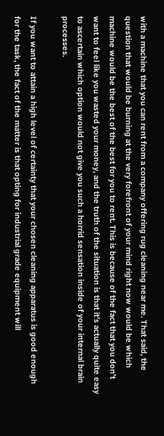with a machine that you can rent from a company offering rug cleaning near me. That said, the question that would be burning at the very forefront of your mind right now would be which machine would be the best of the best for you to rent. This is because of the fact that you don’t want to feel like you wasted your money, and the truth of the situation is that it’s actually quite easy to ascertain which option would not give you such a horrid sensation inside of your internal brain processes.

If you want to attain a high level of certainty that your chosen cleaning apparatus is good enough for the task, the fact of the matter is that opting for industrial grade equipment will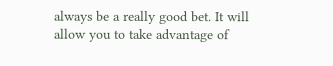always be a really good bet. It will allow you to take advantage of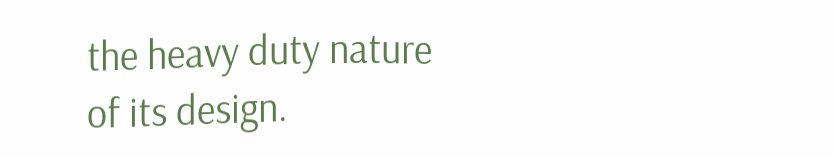the heavy duty nature of its design.